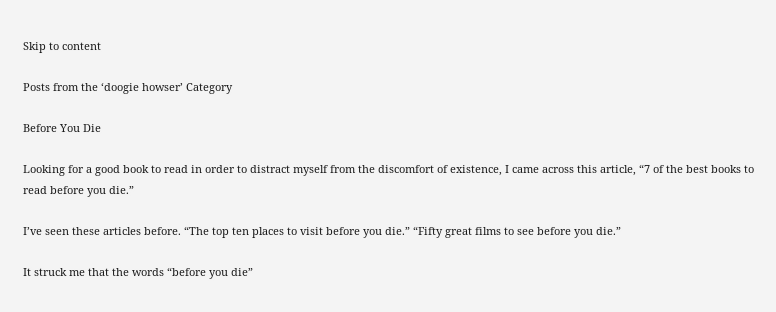Skip to content

Posts from the ‘doogie howser’ Category

Before You Die

Looking for a good book to read in order to distract myself from the discomfort of existence, I came across this article, “7 of the best books to read before you die.”

I’ve seen these articles before. “The top ten places to visit before you die.” “Fifty great films to see before you die.”

It struck me that the words “before you die”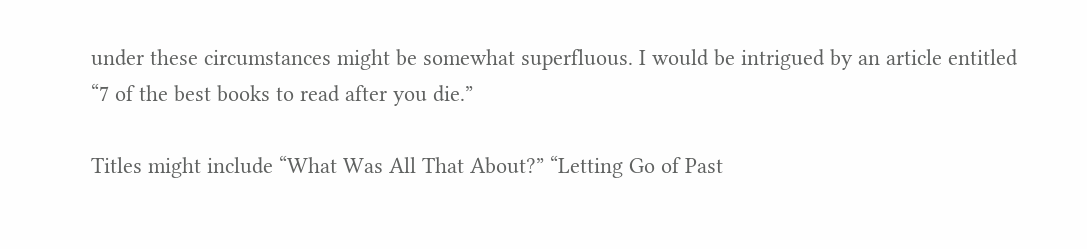under these circumstances might be somewhat superfluous. I would be intrigued by an article entitled “7 of the best books to read after you die.”

Titles might include “What Was All That About?” “Letting Go of Past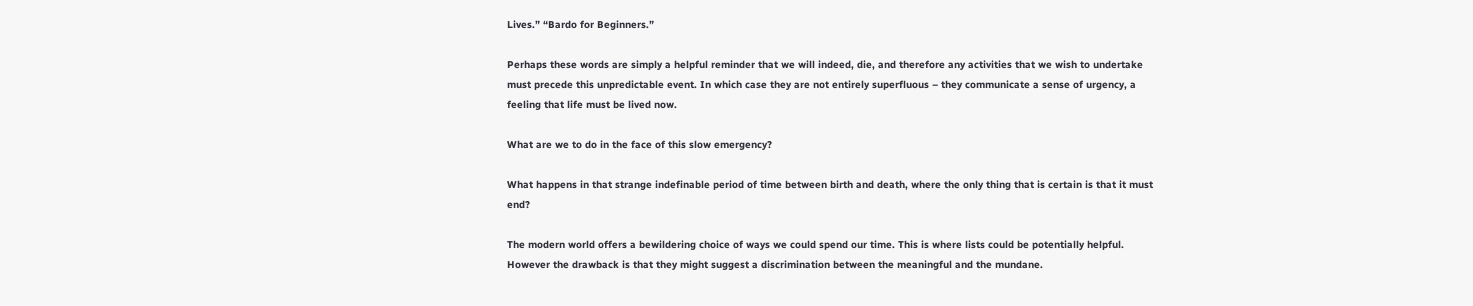Lives.” “Bardo for Beginners.”

Perhaps these words are simply a helpful reminder that we will indeed, die, and therefore any activities that we wish to undertake must precede this unpredictable event. In which case they are not entirely superfluous – they communicate a sense of urgency, a feeling that life must be lived now.

What are we to do in the face of this slow emergency?

What happens in that strange indefinable period of time between birth and death, where the only thing that is certain is that it must end?

The modern world offers a bewildering choice of ways we could spend our time. This is where lists could be potentially helpful. However the drawback is that they might suggest a discrimination between the meaningful and the mundane.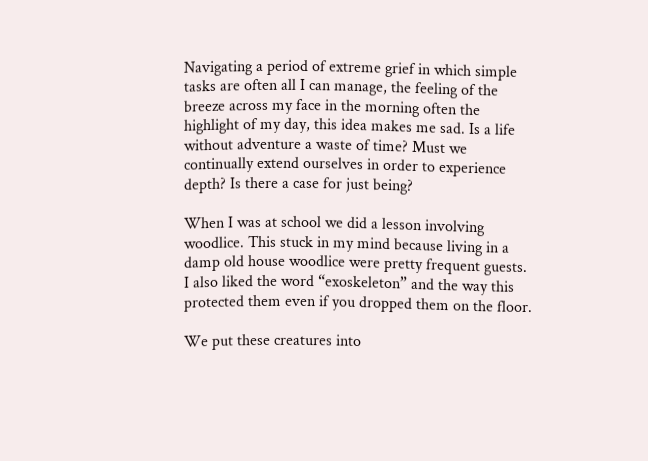Navigating a period of extreme grief in which simple tasks are often all I can manage, the feeling of the breeze across my face in the morning often the highlight of my day, this idea makes me sad. Is a life without adventure a waste of time? Must we continually extend ourselves in order to experience depth? Is there a case for just being?

When I was at school we did a lesson involving woodlice. This stuck in my mind because living in a damp old house woodlice were pretty frequent guests. I also liked the word “exoskeleton” and the way this protected them even if you dropped them on the floor.

We put these creatures into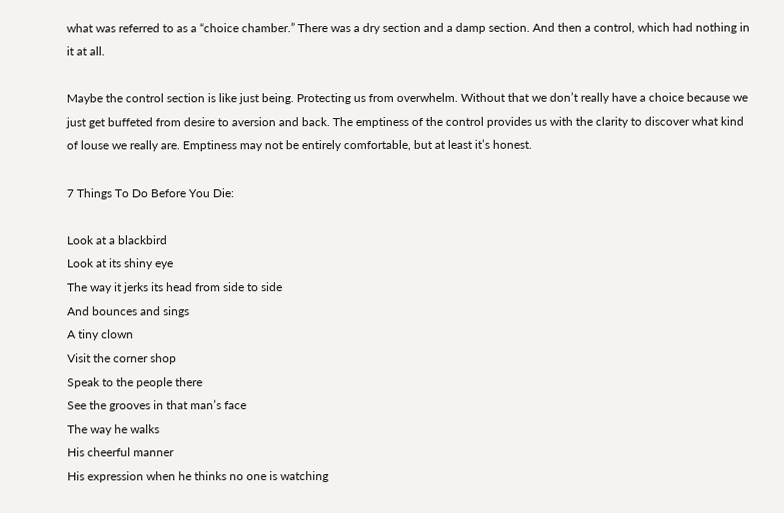what was referred to as a “choice chamber.” There was a dry section and a damp section. And then a control, which had nothing in it at all.

Maybe the control section is like just being. Protecting us from overwhelm. Without that we don’t really have a choice because we just get buffeted from desire to aversion and back. The emptiness of the control provides us with the clarity to discover what kind of louse we really are. Emptiness may not be entirely comfortable, but at least it’s honest.

7 Things To Do Before You Die:

Look at a blackbird
Look at its shiny eye
The way it jerks its head from side to side
And bounces and sings
A tiny clown
Visit the corner shop
Speak to the people there
See the grooves in that man’s face
The way he walks
His cheerful manner
His expression when he thinks no one is watching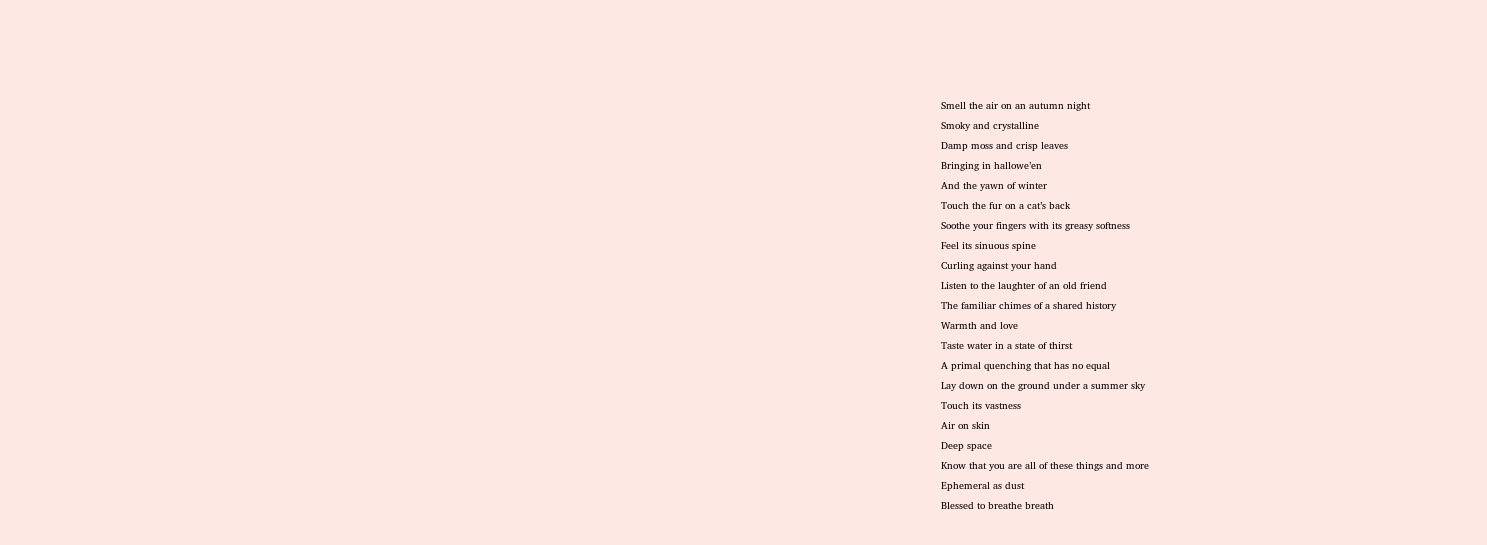Smell the air on an autumn night
Smoky and crystalline
Damp moss and crisp leaves
Bringing in hallowe’en
And the yawn of winter
Touch the fur on a cat’s back
Soothe your fingers with its greasy softness
Feel its sinuous spine
Curling against your hand
Listen to the laughter of an old friend
The familiar chimes of a shared history
Warmth and love
Taste water in a state of thirst
A primal quenching that has no equal
Lay down on the ground under a summer sky
Touch its vastness
Air on skin
Deep space
Know that you are all of these things and more
Ephemeral as dust
Blessed to breathe breath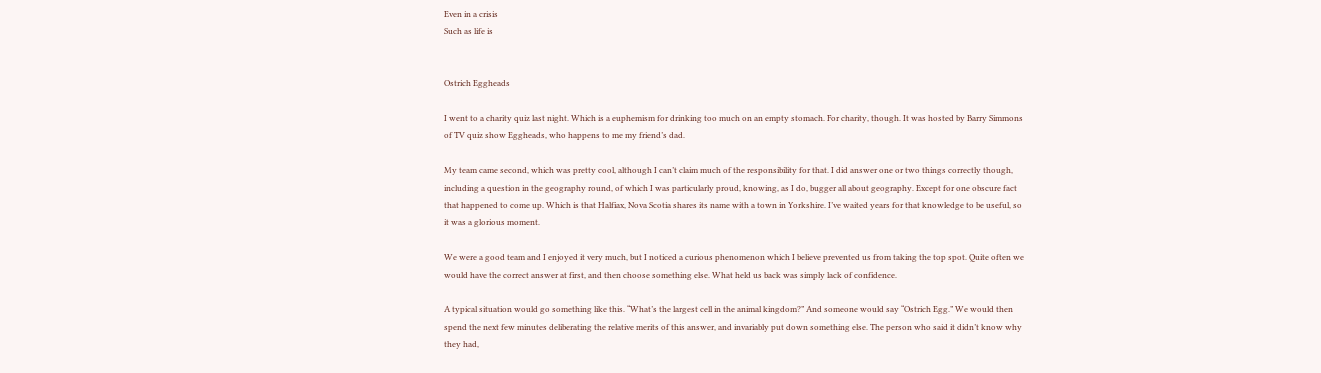Even in a crisis
Such as life is


Ostrich Eggheads

I went to a charity quiz last night. Which is a euphemism for drinking too much on an empty stomach. For charity, though. It was hosted by Barry Simmons of TV quiz show Eggheads, who happens to me my friend’s dad.

My team came second, which was pretty cool, although I can’t claim much of the responsibility for that. I did answer one or two things correctly though, including a question in the geography round, of which I was particularly proud, knowing, as I do, bugger all about geography. Except for one obscure fact that happened to come up. Which is that Halfiax, Nova Scotia shares its name with a town in Yorkshire. I’ve waited years for that knowledge to be useful, so it was a glorious moment.

We were a good team and I enjoyed it very much, but I noticed a curious phenomenon which I believe prevented us from taking the top spot. Quite often we would have the correct answer at first, and then choose something else. What held us back was simply lack of confidence.

A typical situation would go something like this. “What’s the largest cell in the animal kingdom?” And someone would say “Ostrich Egg.” We would then spend the next few minutes deliberating the relative merits of this answer, and invariably put down something else. The person who said it didn’t know why they had,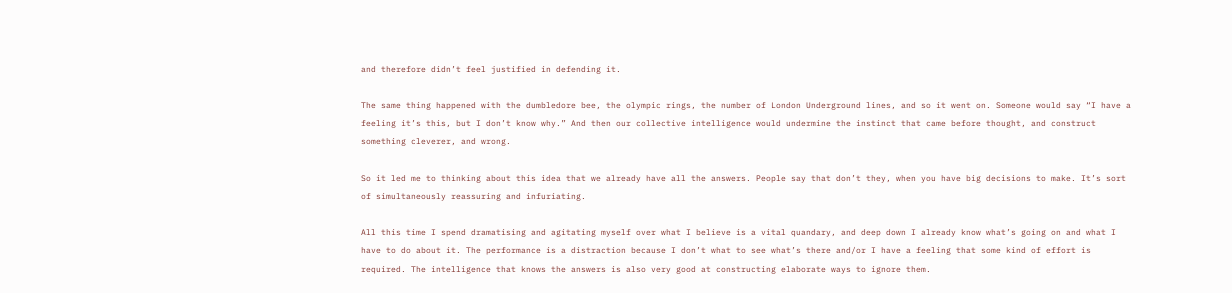and therefore didn’t feel justified in defending it.

The same thing happened with the dumbledore bee, the olympic rings, the number of London Underground lines, and so it went on. Someone would say “I have a feeling it’s this, but I don’t know why.” And then our collective intelligence would undermine the instinct that came before thought, and construct something cleverer, and wrong.

So it led me to thinking about this idea that we already have all the answers. People say that don’t they, when you have big decisions to make. It’s sort of simultaneously reassuring and infuriating.

All this time I spend dramatising and agitating myself over what I believe is a vital quandary, and deep down I already know what’s going on and what I have to do about it. The performance is a distraction because I don’t what to see what’s there and/or I have a feeling that some kind of effort is required. The intelligence that knows the answers is also very good at constructing elaborate ways to ignore them.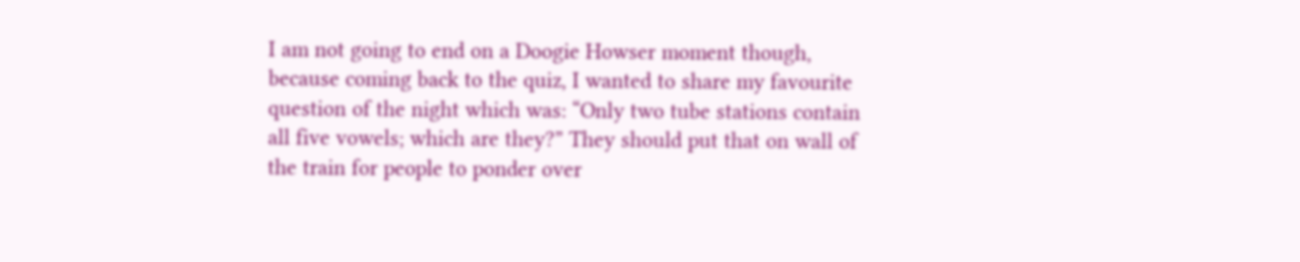I am not going to end on a Doogie Howser moment though, because coming back to the quiz, I wanted to share my favourite question of the night which was: “Only two tube stations contain all five vowels; which are they?” They should put that on wall of the train for people to ponder over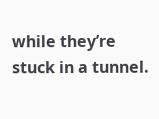while they’re stuck in a tunnel.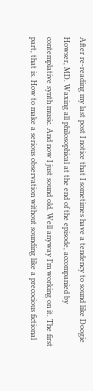After re-reading my last post I notice that I sometimes have a tendency to sound like Doogie Howser, MD. Waxing all philosophical at the end of the episode, accompanied by contemplative synth music. And now I just sound old. Well anyway I’m working on it. The first part, that is. How to make a serious observation without sounding like a precocious fictional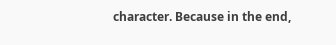character. Because in the end,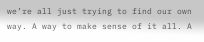we’re all just trying to find our own way. A way to make sense of it all. A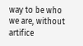way to be who we are, without artifice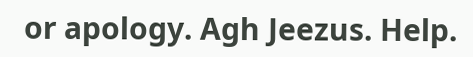or apology. Agh Jeezus. Help.